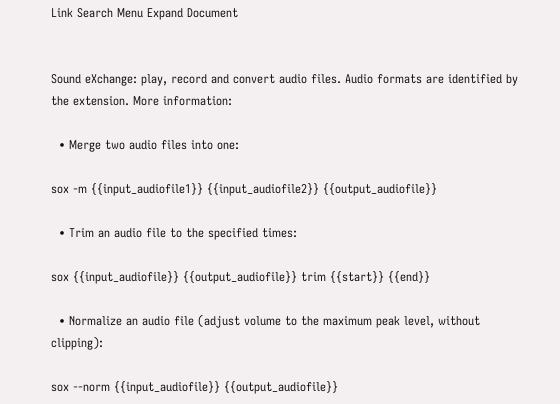Link Search Menu Expand Document


Sound eXchange: play, record and convert audio files. Audio formats are identified by the extension. More information:

  • Merge two audio files into one:

sox -m {{input_audiofile1}} {{input_audiofile2}} {{output_audiofile}}

  • Trim an audio file to the specified times:

sox {{input_audiofile}} {{output_audiofile}} trim {{start}} {{end}}

  • Normalize an audio file (adjust volume to the maximum peak level, without clipping):

sox --norm {{input_audiofile}} {{output_audiofile}}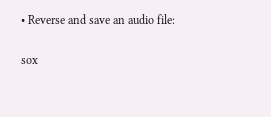• Reverse and save an audio file:

sox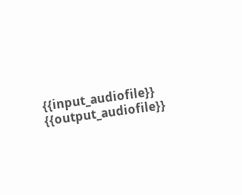{{input_audiofile}} {{output_audiofile}}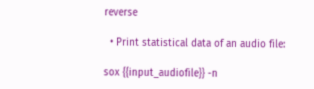reverse

  • Print statistical data of an audio file:

sox {{input_audiofile}} -n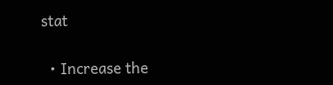stat

  • Increase the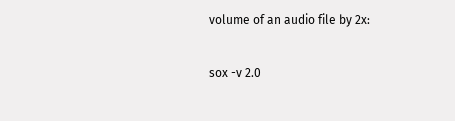volume of an audio file by 2x:

sox -v 2.0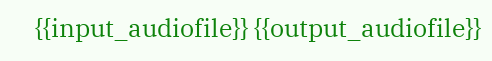{{input_audiofile}} {{output_audiofile}}